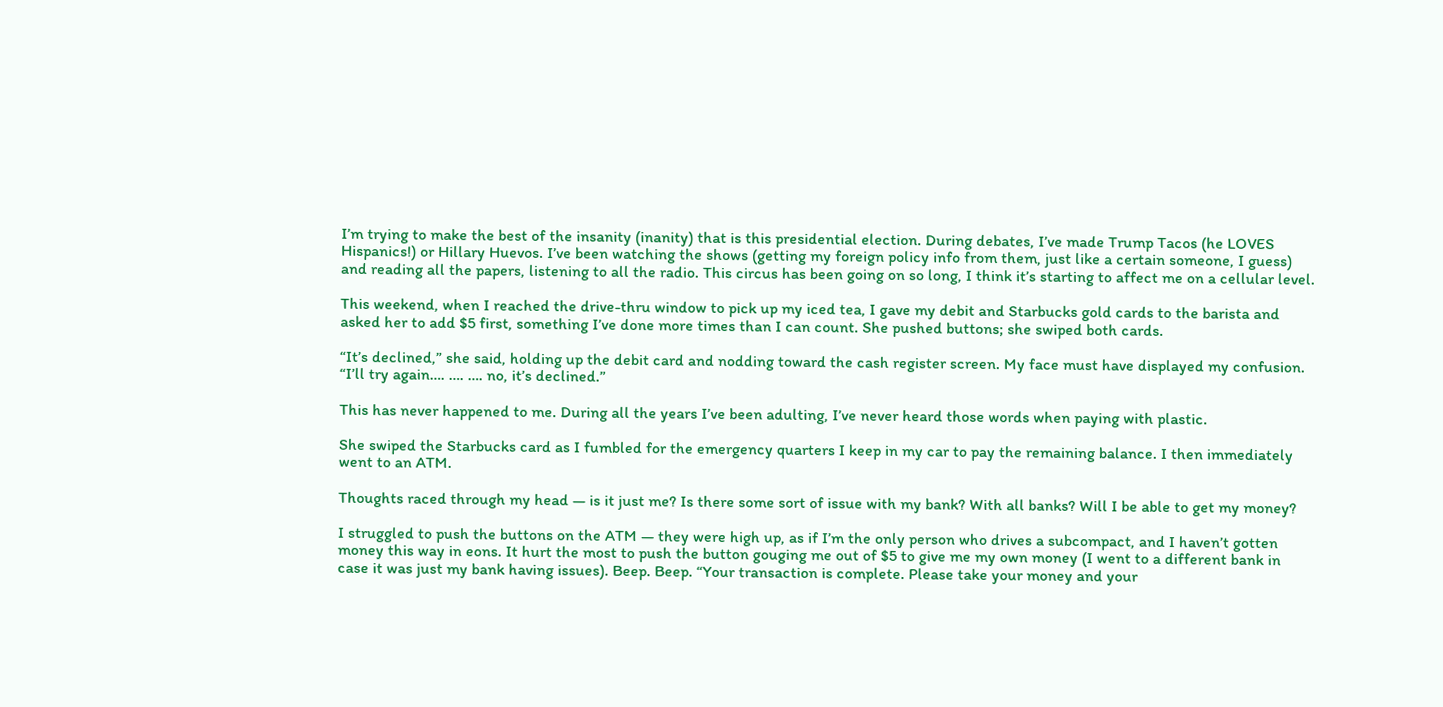I’m trying to make the best of the insanity (inanity) that is this presidential election. During debates, I’ve made Trump Tacos (he LOVES Hispanics!) or Hillary Huevos. I’ve been watching the shows (getting my foreign policy info from them, just like a certain someone, I guess) and reading all the papers, listening to all the radio. This circus has been going on so long, I think it’s starting to affect me on a cellular level.

This weekend, when I reached the drive-thru window to pick up my iced tea, I gave my debit and Starbucks gold cards to the barista and asked her to add $5 first, something I’ve done more times than I can count. She pushed buttons; she swiped both cards.

“It’s declined,” she said, holding up the debit card and nodding toward the cash register screen. My face must have displayed my confusion. “I’ll try again…. …. …. no, it’s declined.”

This has never happened to me. During all the years I’ve been adulting, I’ve never heard those words when paying with plastic.

She swiped the Starbucks card as I fumbled for the emergency quarters I keep in my car to pay the remaining balance. I then immediately went to an ATM.

Thoughts raced through my head — is it just me? Is there some sort of issue with my bank? With all banks? Will I be able to get my money?

I struggled to push the buttons on the ATM — they were high up, as if I’m the only person who drives a subcompact, and I haven’t gotten money this way in eons. It hurt the most to push the button gouging me out of $5 to give me my own money (I went to a different bank in case it was just my bank having issues). Beep. Beep. “Your transaction is complete. Please take your money and your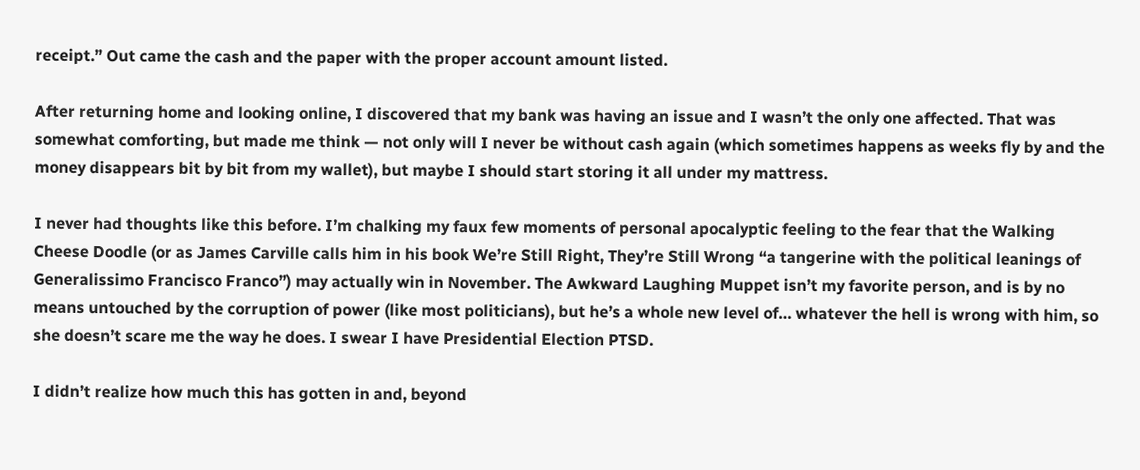receipt.” Out came the cash and the paper with the proper account amount listed.

After returning home and looking online, I discovered that my bank was having an issue and I wasn’t the only one affected. That was somewhat comforting, but made me think — not only will I never be without cash again (which sometimes happens as weeks fly by and the money disappears bit by bit from my wallet), but maybe I should start storing it all under my mattress.

I never had thoughts like this before. I’m chalking my faux few moments of personal apocalyptic feeling to the fear that the Walking Cheese Doodle (or as James Carville calls him in his book We’re Still Right, They’re Still Wrong “a tangerine with the political leanings of Generalissimo Francisco Franco”) may actually win in November. The Awkward Laughing Muppet isn’t my favorite person, and is by no means untouched by the corruption of power (like most politicians), but he’s a whole new level of… whatever the hell is wrong with him, so she doesn’t scare me the way he does. I swear I have Presidential Election PTSD.

I didn’t realize how much this has gotten in and, beyond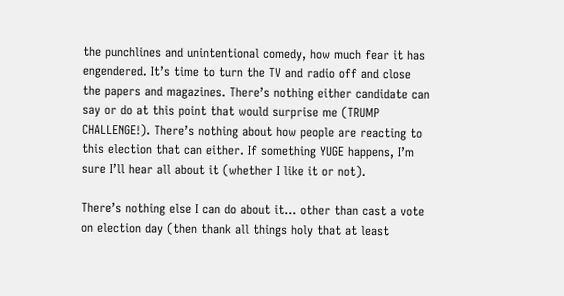the punchlines and unintentional comedy, how much fear it has engendered. It’s time to turn the TV and radio off and close the papers and magazines. There’s nothing either candidate can say or do at this point that would surprise me (TRUMP CHALLENGE!). There’s nothing about how people are reacting to this election that can either. If something YUGE happens, I’m sure I’ll hear all about it (whether I like it or not).

There’s nothing else I can do about it… other than cast a vote on election day (then thank all things holy that at least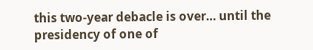this two-year debacle is over… until the presidency of one of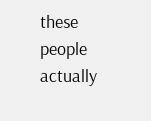these people actually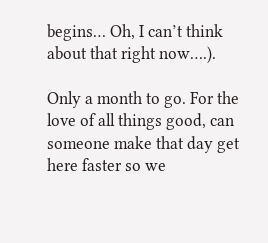begins… Oh, I can’t think about that right now….).

Only a month to go. For the love of all things good, can someone make that day get here faster so we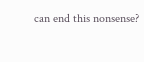can end this nonsense?